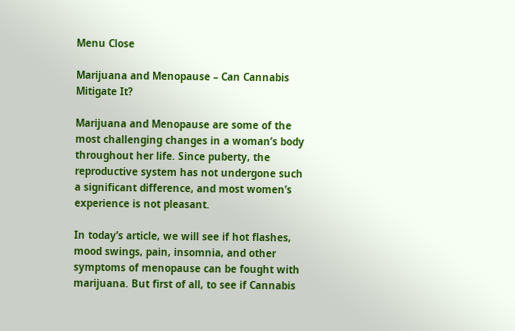Menu Close

Marijuana and Menopause – Can Cannabis Mitigate It?

Marijuana and Menopause are some of the most challenging changes in a woman’s body throughout her life. Since puberty, the reproductive system has not undergone such a significant difference, and most women’s experience is not pleasant.

In today’s article, we will see if hot flashes, mood swings, pain, insomnia, and other symptoms of menopause can be fought with marijuana. But first of all, to see if Cannabis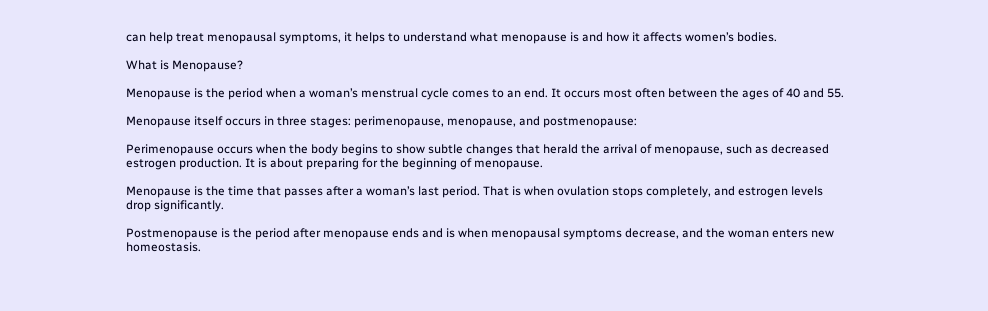can help treat menopausal symptoms, it helps to understand what menopause is and how it affects women’s bodies.

What is Menopause?

Menopause is the period when a woman’s menstrual cycle comes to an end. It occurs most often between the ages of 40 and 55.

Menopause itself occurs in three stages: perimenopause, menopause, and postmenopause:

Perimenopause occurs when the body begins to show subtle changes that herald the arrival of menopause, such as decreased estrogen production. It is about preparing for the beginning of menopause.

Menopause is the time that passes after a woman’s last period. That is when ovulation stops completely, and estrogen levels drop significantly.

Postmenopause is the period after menopause ends and is when menopausal symptoms decrease, and the woman enters new homeostasis.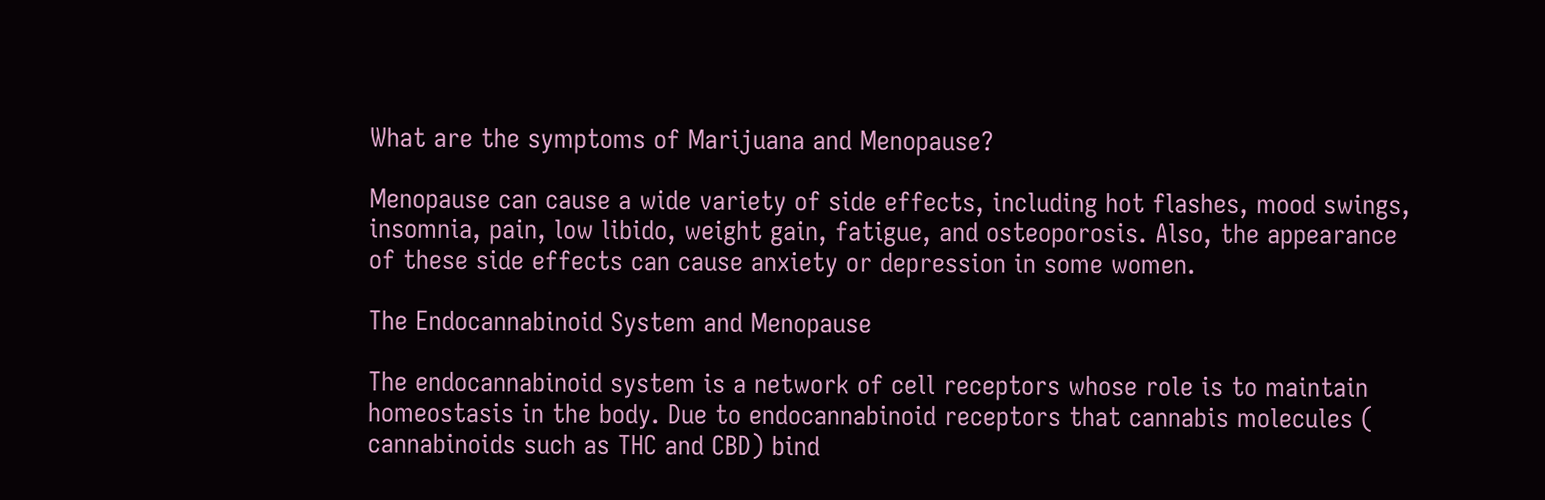What are the symptoms of Marijuana and Menopause?

Menopause can cause a wide variety of side effects, including hot flashes, mood swings, insomnia, pain, low libido, weight gain, fatigue, and osteoporosis. Also, the appearance of these side effects can cause anxiety or depression in some women.

The Endocannabinoid System and Menopause

The endocannabinoid system is a network of cell receptors whose role is to maintain homeostasis in the body. Due to endocannabinoid receptors that cannabis molecules ( cannabinoids such as THC and CBD) bind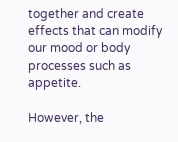together and create effects that can modify our mood or body processes such as appetite.

However, the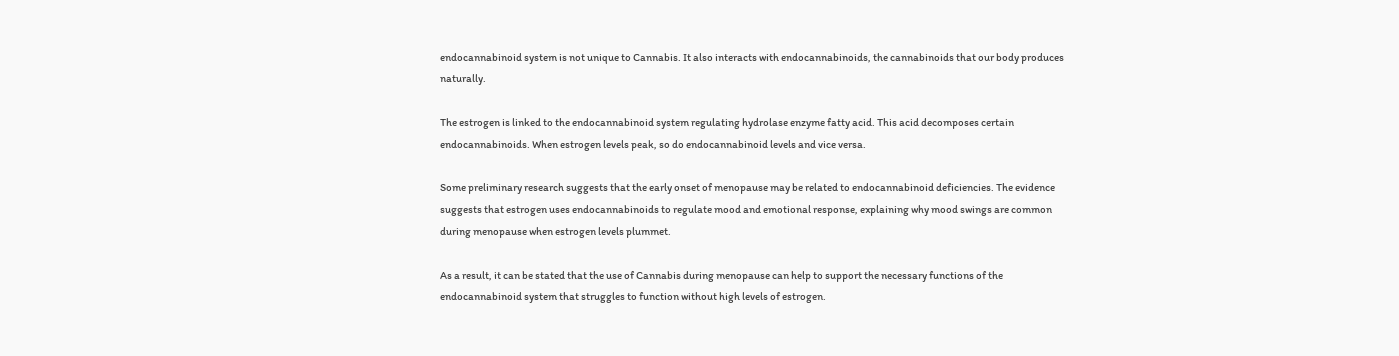endocannabinoid system is not unique to Cannabis. It also interacts with endocannabinoids, the cannabinoids that our body produces naturally.

The estrogen is linked to the endocannabinoid system regulating hydrolase enzyme fatty acid. This acid decomposes certain endocannabinoids. When estrogen levels peak, so do endocannabinoid levels and vice versa.

Some preliminary research suggests that the early onset of menopause may be related to endocannabinoid deficiencies. The evidence suggests that estrogen uses endocannabinoids to regulate mood and emotional response, explaining why mood swings are common during menopause when estrogen levels plummet.

As a result, it can be stated that the use of Cannabis during menopause can help to support the necessary functions of the endocannabinoid system that struggles to function without high levels of estrogen.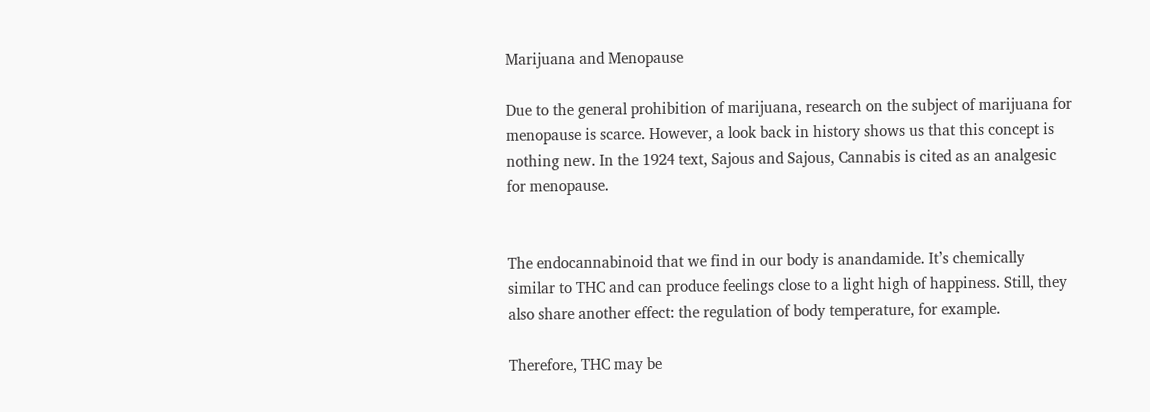Marijuana and Menopause

Due to the general prohibition of marijuana, research on the subject of marijuana for menopause is scarce. However, a look back in history shows us that this concept is nothing new. In the 1924 text, Sajous and Sajous, Cannabis is cited as an analgesic for menopause.


The endocannabinoid that we find in our body is anandamide. It’s chemically similar to THC and can produce feelings close to a light high of happiness. Still, they also share another effect: the regulation of body temperature, for example.

Therefore, THC may be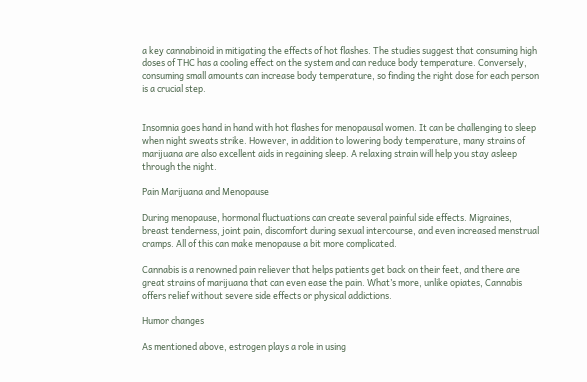a key cannabinoid in mitigating the effects of hot flashes. The studies suggest that consuming high doses of THC has a cooling effect on the system and can reduce body temperature. Conversely, consuming small amounts can increase body temperature, so finding the right dose for each person is a crucial step.


Insomnia goes hand in hand with hot flashes for menopausal women. It can be challenging to sleep when night sweats strike. However, in addition to lowering body temperature, many strains of marijuana are also excellent aids in regaining sleep. A relaxing strain will help you stay asleep through the night.

Pain Marijuana and Menopause

During menopause, hormonal fluctuations can create several painful side effects. Migraines, breast tenderness, joint pain, discomfort during sexual intercourse, and even increased menstrual cramps. All of this can make menopause a bit more complicated.

Cannabis is a renowned pain reliever that helps patients get back on their feet, and there are great strains of marijuana that can even ease the pain. What’s more, unlike opiates, Cannabis offers relief without severe side effects or physical addictions.

Humor changes

As mentioned above, estrogen plays a role in using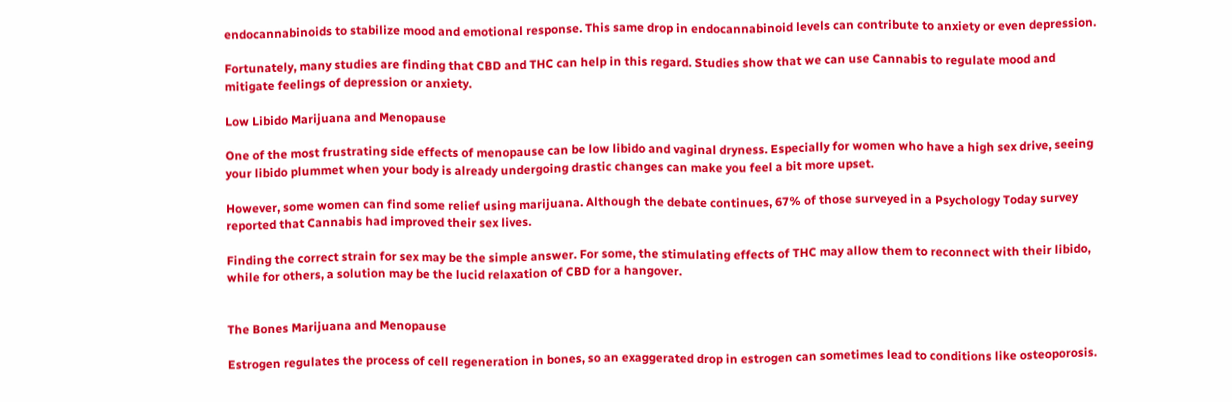endocannabinoids to stabilize mood and emotional response. This same drop in endocannabinoid levels can contribute to anxiety or even depression.

Fortunately, many studies are finding that CBD and THC can help in this regard. Studies show that we can use Cannabis to regulate mood and mitigate feelings of depression or anxiety.

Low Libido Marijuana and Menopause

One of the most frustrating side effects of menopause can be low libido and vaginal dryness. Especially for women who have a high sex drive, seeing your libido plummet when your body is already undergoing drastic changes can make you feel a bit more upset.

However, some women can find some relief using marijuana. Although the debate continues, 67% of those surveyed in a Psychology Today survey reported that Cannabis had improved their sex lives.

Finding the correct strain for sex may be the simple answer. For some, the stimulating effects of THC may allow them to reconnect with their libido, while for others, a solution may be the lucid relaxation of CBD for a hangover.


The Bones Marijuana and Menopause

Estrogen regulates the process of cell regeneration in bones, so an exaggerated drop in estrogen can sometimes lead to conditions like osteoporosis.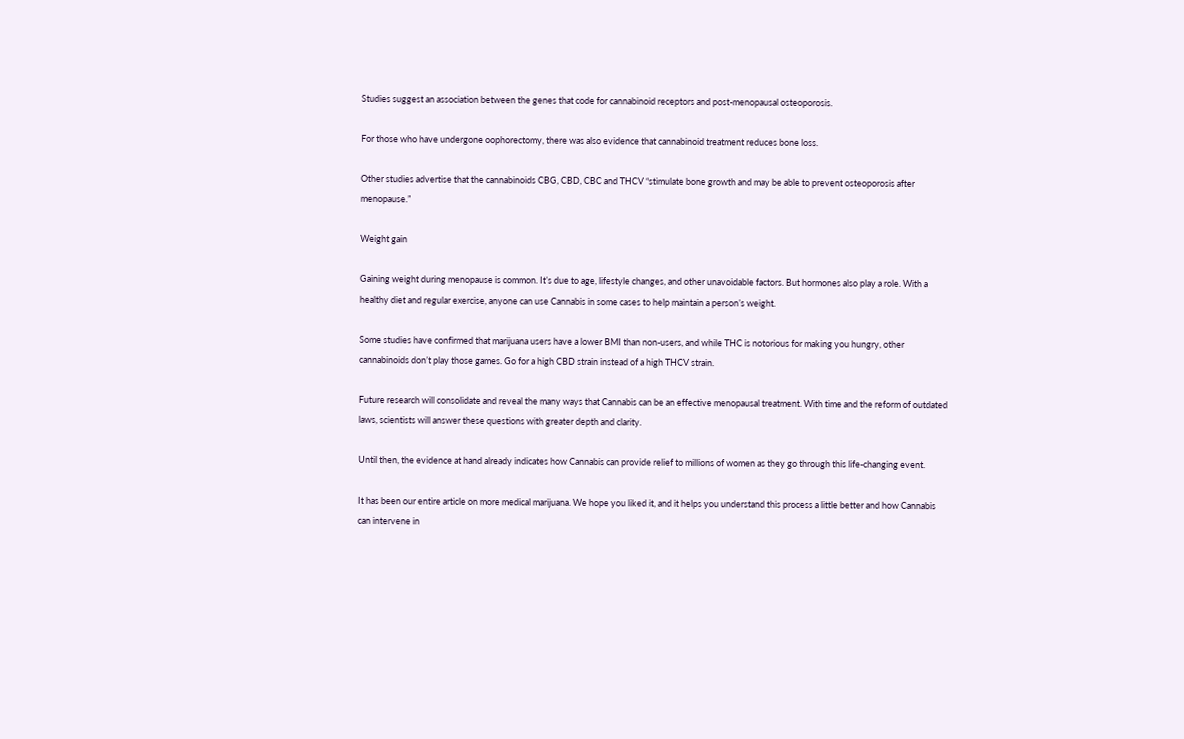Studies suggest an association between the genes that code for cannabinoid receptors and post-menopausal osteoporosis.

For those who have undergone oophorectomy, there was also evidence that cannabinoid treatment reduces bone loss.

Other studies advertise that the cannabinoids CBG, CBD, CBC and THCV “stimulate bone growth and may be able to prevent osteoporosis after menopause.”

Weight gain

Gaining weight during menopause is common. It’s due to age, lifestyle changes, and other unavoidable factors. But hormones also play a role. With a healthy diet and regular exercise, anyone can use Cannabis in some cases to help maintain a person’s weight.

Some studies have confirmed that marijuana users have a lower BMI than non-users, and while THC is notorious for making you hungry, other cannabinoids don’t play those games. Go for a high CBD strain instead of a high THCV strain.

Future research will consolidate and reveal the many ways that Cannabis can be an effective menopausal treatment. With time and the reform of outdated laws, scientists will answer these questions with greater depth and clarity.

Until then, the evidence at hand already indicates how Cannabis can provide relief to millions of women as they go through this life-changing event.

It has been our entire article on more medical marijuana. We hope you liked it, and it helps you understand this process a little better and how Cannabis can intervene in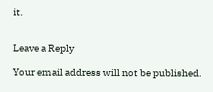it.


Leave a Reply

Your email address will not be published.